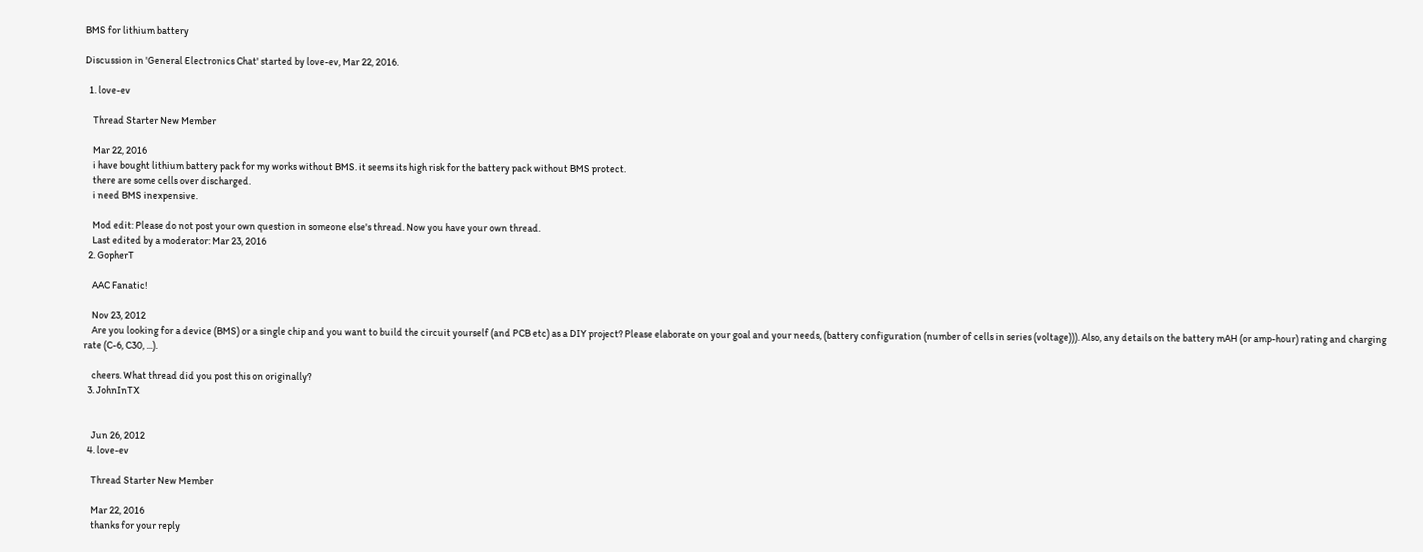BMS for lithium battery

Discussion in 'General Electronics Chat' started by love-ev, Mar 22, 2016.

  1. love-ev

    Thread Starter New Member

    Mar 22, 2016
    i have bought lithium battery pack for my works without BMS. it seems its high risk for the battery pack without BMS protect.
    there are some cells over discharged.
    i need BMS inexpensive.

    Mod edit: Please do not post your own question in someone else's thread. Now you have your own thread.
    Last edited by a moderator: Mar 23, 2016
  2. GopherT

    AAC Fanatic!

    Nov 23, 2012
    Are you looking for a device (BMS) or a single chip and you want to build the circuit yourself (and PCB etc) as a DIY project? Please elaborate on your goal and your needs, (battery configuration (number of cells in series (voltage))). Also, any details on the battery mAH (or amp-hour) rating and charging rate (C-6, C30, ...).

    cheers. What thread did you post this on originally?
  3. JohnInTX


    Jun 26, 2012
  4. love-ev

    Thread Starter New Member

    Mar 22, 2016
    thanks for your reply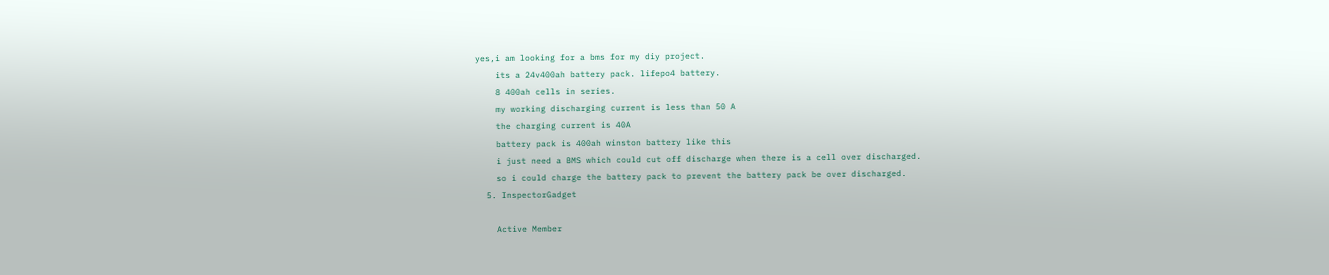yes,i am looking for a bms for my diy project.
    its a 24v400ah battery pack. lifepo4 battery.
    8 400ah cells in series.
    my working discharging current is less than 50 A
    the charging current is 40A
    battery pack is 400ah winston battery like this
    i just need a BMS which could cut off discharge when there is a cell over discharged.
    so i could charge the battery pack to prevent the battery pack be over discharged.
  5. InspectorGadget

    Active Member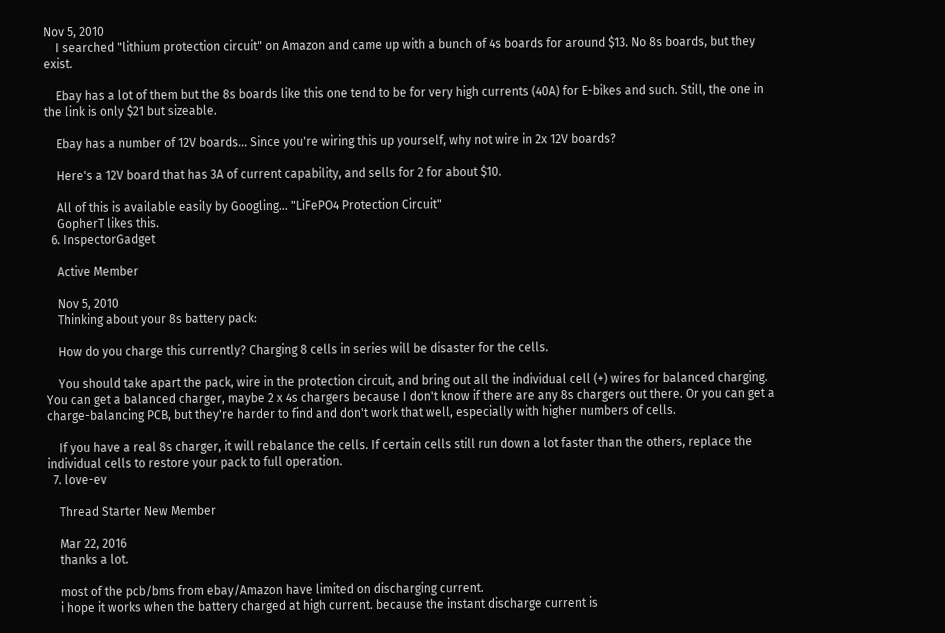Nov 5, 2010
    I searched "lithium protection circuit" on Amazon and came up with a bunch of 4s boards for around $13. No 8s boards, but they exist.

    Ebay has a lot of them but the 8s boards like this one tend to be for very high currents (40A) for E-bikes and such. Still, the one in the link is only $21 but sizeable.

    Ebay has a number of 12V boards... Since you're wiring this up yourself, why not wire in 2x 12V boards?

    Here's a 12V board that has 3A of current capability, and sells for 2 for about $10.

    All of this is available easily by Googling... "LiFePO4 Protection Circuit"
    GopherT likes this.
  6. InspectorGadget

    Active Member

    Nov 5, 2010
    Thinking about your 8s battery pack:

    How do you charge this currently? Charging 8 cells in series will be disaster for the cells.

    You should take apart the pack, wire in the protection circuit, and bring out all the individual cell (+) wires for balanced charging. You can get a balanced charger, maybe 2 x 4s chargers because I don't know if there are any 8s chargers out there. Or you can get a charge-balancing PCB, but they're harder to find and don't work that well, especially with higher numbers of cells.

    If you have a real 8s charger, it will rebalance the cells. If certain cells still run down a lot faster than the others, replace the individual cells to restore your pack to full operation.
  7. love-ev

    Thread Starter New Member

    Mar 22, 2016
    thanks a lot.

    most of the pcb/bms from ebay/Amazon have limited on discharging current.
    i hope it works when the battery charged at high current. because the instant discharge current is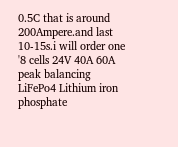0.5C that is around 200Ampere.and last 10-15s.i will order one '8 cells 24V 40A 60A peak balancing LiFePo4 Lithium iron phosphate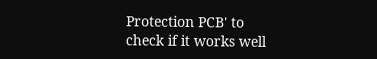Protection PCB' to check if it works well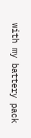with my battery pack